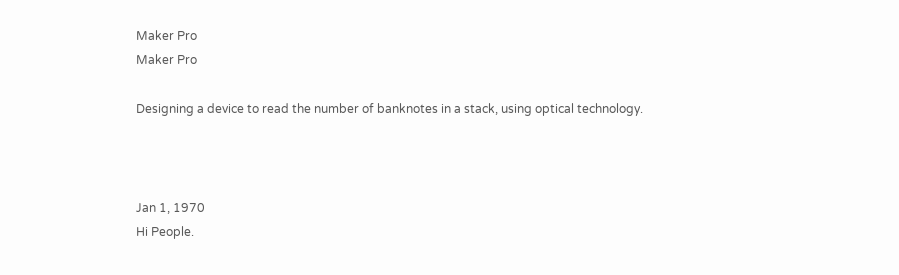Maker Pro
Maker Pro

Designing a device to read the number of banknotes in a stack, using optical technology.



Jan 1, 1970
Hi People.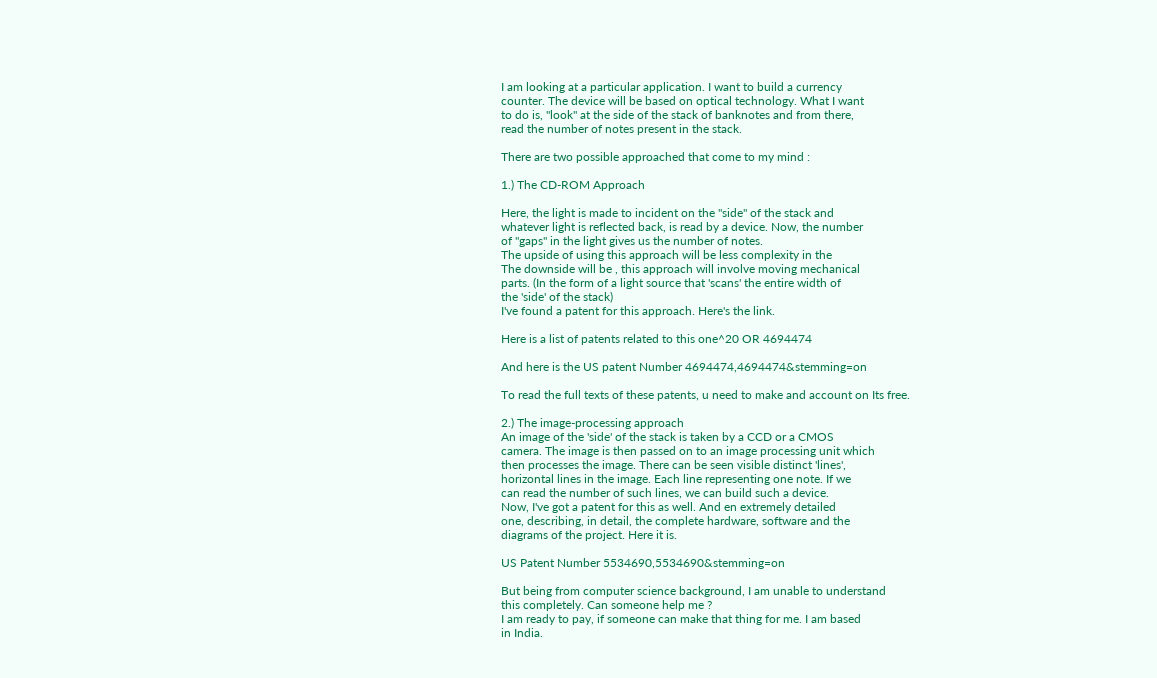I am looking at a particular application. I want to build a currency
counter. The device will be based on optical technology. What I want
to do is, "look" at the side of the stack of banknotes and from there,
read the number of notes present in the stack.

There are two possible approached that come to my mind :

1.) The CD-ROM Approach

Here, the light is made to incident on the "side" of the stack and
whatever light is reflected back, is read by a device. Now, the number
of "gaps" in the light gives us the number of notes.
The upside of using this approach will be less complexity in the
The downside will be , this approach will involve moving mechanical
parts. (In the form of a light source that 'scans' the entire width of
the 'side' of the stack)
I've found a patent for this approach. Here's the link.

Here is a list of patents related to this one^20 OR 4694474

And here is the US patent Number 4694474,4694474&stemming=on

To read the full texts of these patents, u need to make and account on Its free.

2.) The image-processing approach
An image of the 'side' of the stack is taken by a CCD or a CMOS
camera. The image is then passed on to an image processing unit which
then processes the image. There can be seen visible distinct 'lines',
horizontal lines in the image. Each line representing one note. If we
can read the number of such lines, we can build such a device.
Now, I've got a patent for this as well. And en extremely detailed
one, describing, in detail, the complete hardware, software and the
diagrams of the project. Here it is.

US Patent Number 5534690,5534690&stemming=on

But being from computer science background, I am unable to understand
this completely. Can someone help me ?
I am ready to pay, if someone can make that thing for me. I am based
in India.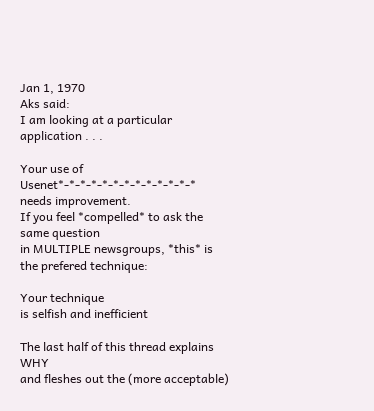Jan 1, 1970
Aks said:
I am looking at a particular application . . .

Your use of Usenet*-*-*-*-*-*-*-*-*-*-*-*-*
needs improvement.
If you feel *compelled* to ask the same question
in MULTIPLE newsgroups, *this* is the prefered technique:

Your technique
is selfish and inefficient

The last half of this thread explains WHY
and fleshes out the (more acceptable)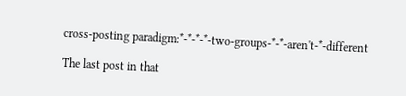cross-posting paradigm:*-*-*-*-two-groups-*-*-aren't-*-different

The last post in that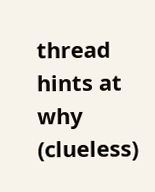thread hints at why (clueless)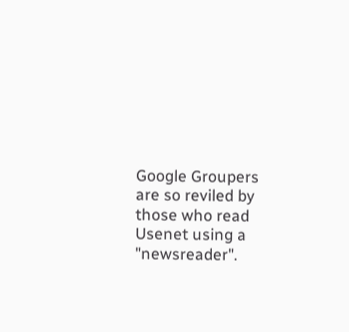Google Groupers
are so reviled by those who read Usenet using a "newsreader".